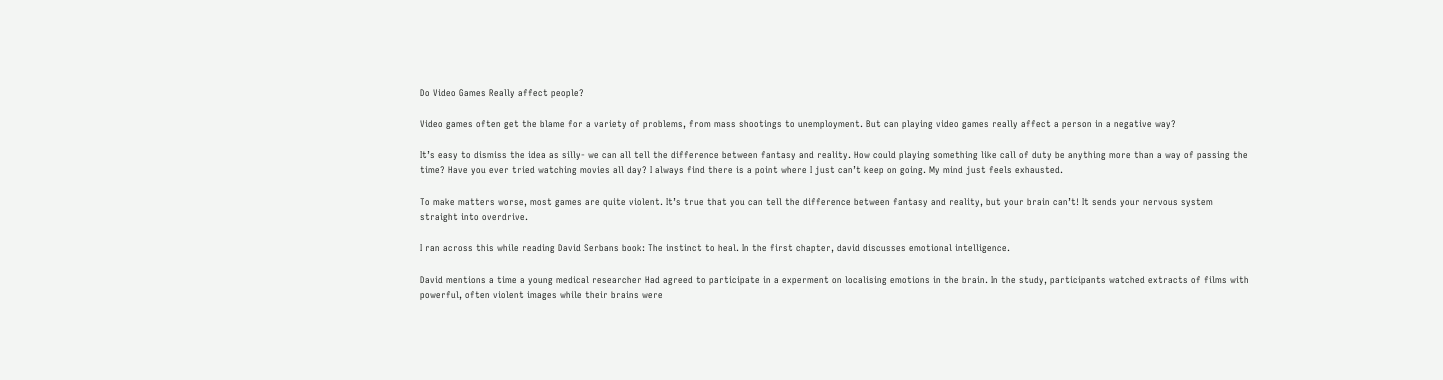Do Video Games Really affect people?

Video games often get the blame for a variety of problems, from mass shootings to unemployment. But can playing video games really affect a person in a negative way?

It’s easy to dismiss the idea as silly- we can all tell the difference between fantasy and reality. How could playing something like call of duty be anything more than a way of passing the time? Have you ever tried watching movies all day? I always find there is a point where I just can’t keep on going. My mind just feels exhausted.

To make matters worse, most games are quite violent. It’s true that you can tell the difference between fantasy and reality, but your brain can’t! It sends your nervous system straight into overdrive.

I ran across this while reading David Serbans book: The instinct to heal. In the first chapter, david discusses emotional intelligence.

David mentions a time a young medical researcher Had agreed to participate in a experment on localising emotions in the brain. In the study, participants watched extracts of films with powerful, often violent images while their brains were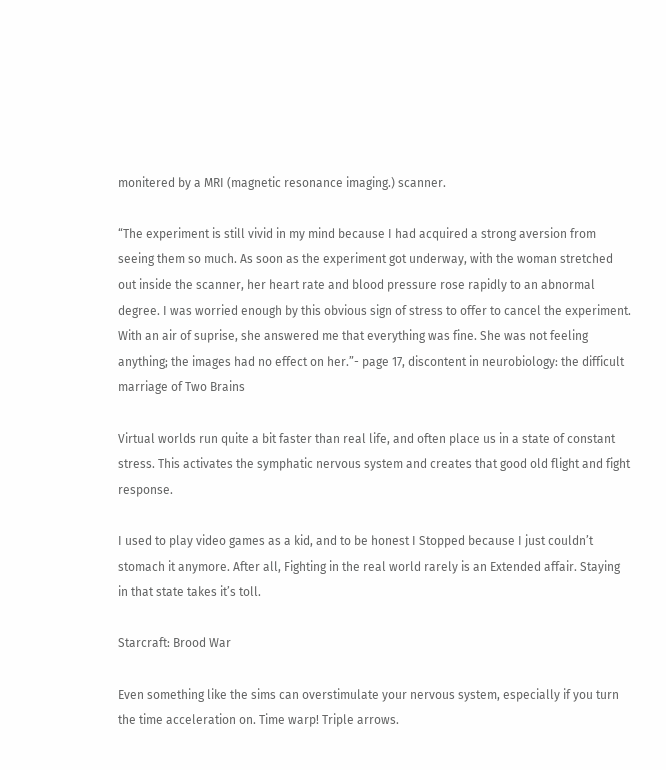monitered by a MRI (magnetic resonance imaging.) scanner.

“The experiment is still vivid in my mind because I had acquired a strong aversion from seeing them so much. As soon as the experiment got underway, with the woman stretched out inside the scanner, her heart rate and blood pressure rose rapidly to an abnormal degree. I was worried enough by this obvious sign of stress to offer to cancel the experiment. With an air of suprise, she answered me that everything was fine. She was not feeling anything; the images had no effect on her.”- page 17, discontent in neurobiology: the difficult marriage of Two Brains

Virtual worlds run quite a bit faster than real life, and often place us in a state of constant stress. This activates the symphatic nervous system and creates that good old flight and fight response.

I used to play video games as a kid, and to be honest I Stopped because I just couldn’t stomach it anymore. After all, Fighting in the real world rarely is an Extended affair. Staying in that state takes it’s toll.

Starcraft: Brood War

Even something like the sims can overstimulate your nervous system, especially if you turn the time acceleration on. Time warp! Triple arrows.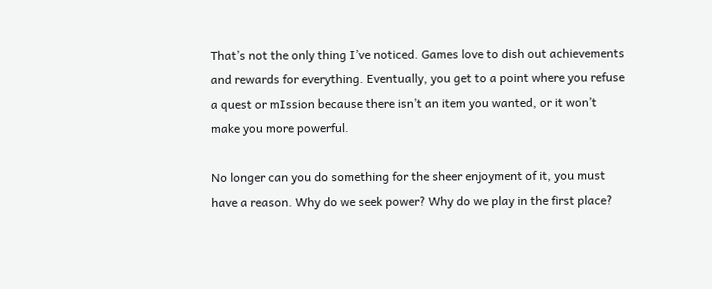That’s not the only thing I’ve noticed. Games love to dish out achievements and rewards for everything. Eventually, you get to a point where you refuse a quest or mIssion because there isn’t an item you wanted, or it won’t make you more powerful.

No longer can you do something for the sheer enjoyment of it, you must have a reason. Why do we seek power? Why do we play in the first place?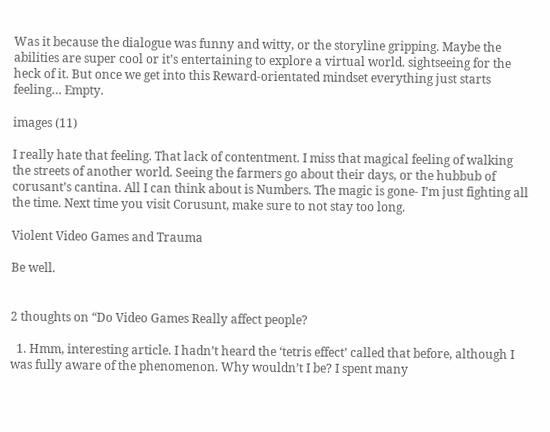Was it because the dialogue was funny and witty, or the storyline gripping. Maybe the abilities are super cool or it’s entertaining to explore a virtual world. sightseeing for the heck of it. But once we get into this Reward-orientated mindset everything just starts feeling… Empty.

images (11)

I really hate that feeling. That lack of contentment. I miss that magical feeling of walking the streets of another world. Seeing the farmers go about their days, or the hubbub of corusant’s cantina. All I can think about is Numbers. The magic is gone- I’m just fighting all the time. Next time you visit Corusunt, make sure to not stay too long.

Violent Video Games and Trauma

Be well.


2 thoughts on “Do Video Games Really affect people?

  1. Hmm, interesting article. I hadn’t heard the ‘tetris effect’ called that before, although I was fully aware of the phenomenon. Why wouldn’t I be? I spent many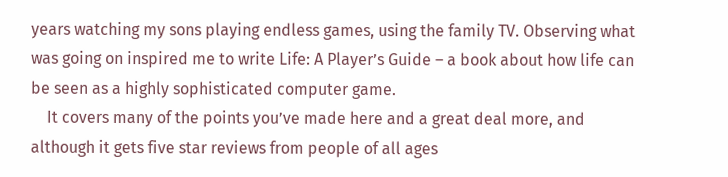years watching my sons playing endless games, using the family TV. Observing what was going on inspired me to write Life: A Player’s Guide – a book about how life can be seen as a highly sophisticated computer game.
    It covers many of the points you’ve made here and a great deal more, and although it gets five star reviews from people of all ages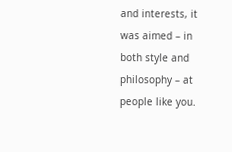and interests, it was aimed – in both style and philosophy – at people like you.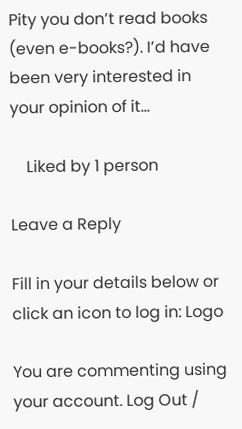Pity you don’t read books (even e-books?). I’d have been very interested in your opinion of it…

    Liked by 1 person

Leave a Reply

Fill in your details below or click an icon to log in: Logo

You are commenting using your account. Log Out /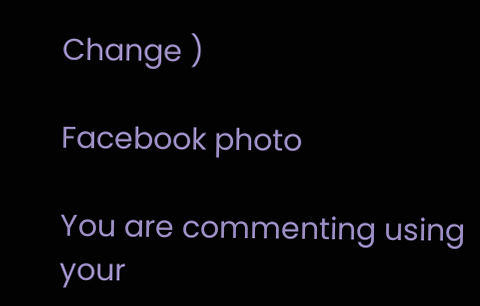Change )

Facebook photo

You are commenting using your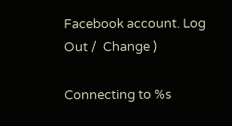Facebook account. Log Out /  Change )

Connecting to %s